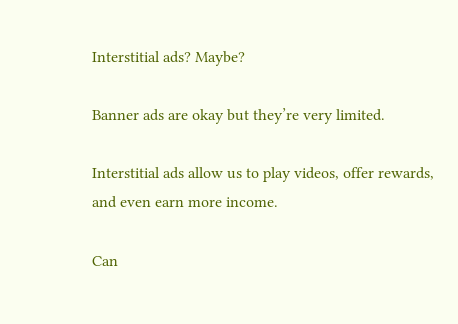Interstitial ads? Maybe?

Banner ads are okay but they’re very limited.

Interstitial ads allow us to play videos, offer rewards, and even earn more income.

Can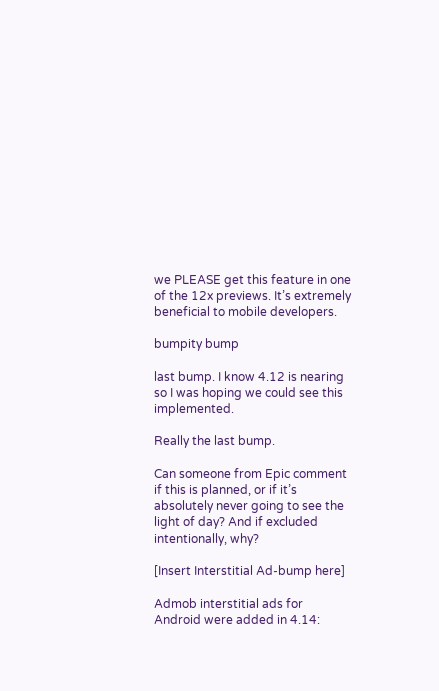we PLEASE get this feature in one of the 12x previews. It’s extremely beneficial to mobile developers.

bumpity bump

last bump. I know 4.12 is nearing so I was hoping we could see this implemented.

Really the last bump.

Can someone from Epic comment if this is planned, or if it’s absolutely never going to see the light of day? And if excluded intentionally, why?

[Insert Interstitial Ad-bump here]

Admob interstitial ads for Android were added in 4.14: